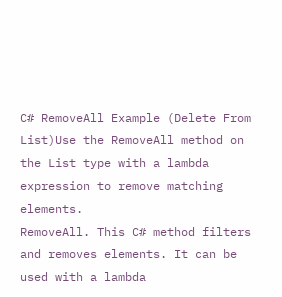C# RemoveAll Example (Delete From List)Use the RemoveAll method on the List type with a lambda expression to remove matching elements.
RemoveAll. This C# method filters and removes elements. It can be used with a lambda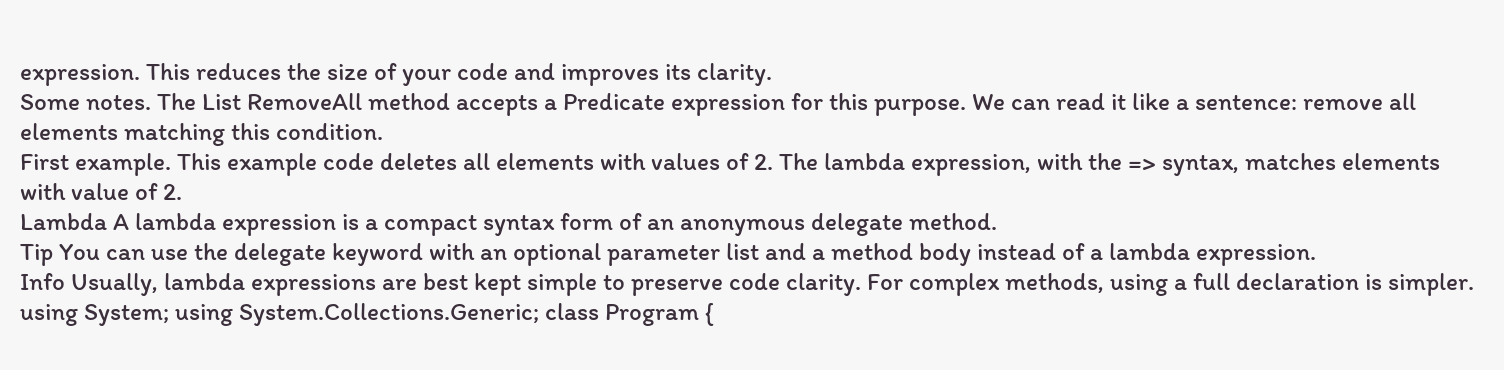expression. This reduces the size of your code and improves its clarity.
Some notes. The List RemoveAll method accepts a Predicate expression for this purpose. We can read it like a sentence: remove all elements matching this condition.
First example. This example code deletes all elements with values of 2. The lambda expression, with the => syntax, matches elements with value of 2.
Lambda A lambda expression is a compact syntax form of an anonymous delegate method.
Tip You can use the delegate keyword with an optional parameter list and a method body instead of a lambda expression.
Info Usually, lambda expressions are best kept simple to preserve code clarity. For complex methods, using a full declaration is simpler.
using System; using System.Collections.Generic; class Program {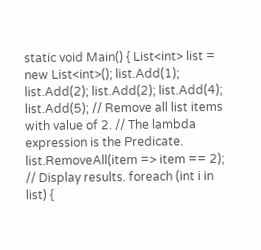static void Main() { List<int> list = new List<int>(); list.Add(1); list.Add(2); list.Add(2); list.Add(4); list.Add(5); // Remove all list items with value of 2. // The lambda expression is the Predicate. list.RemoveAll(item => item == 2); // Display results. foreach (int i in list) {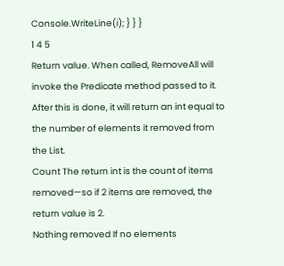Console.WriteLine(i); } } }
1 4 5
Return value. When called, RemoveAll will invoke the Predicate method passed to it. After this is done, it will return an int equal to the number of elements it removed from the List.
Count The return int is the count of items removed—so if 2 items are removed, the return value is 2.
Nothing removed If no elements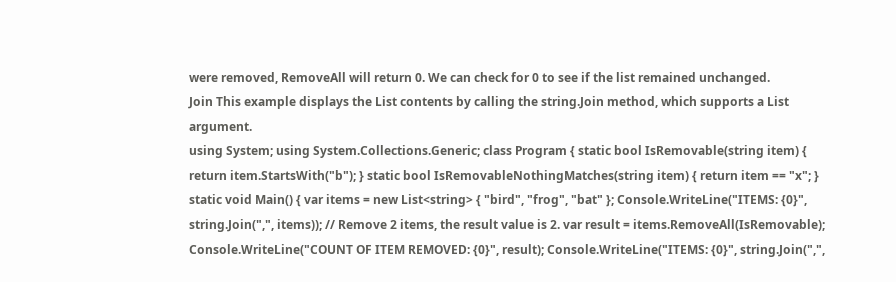were removed, RemoveAll will return 0. We can check for 0 to see if the list remained unchanged.
Join This example displays the List contents by calling the string.Join method, which supports a List argument.
using System; using System.Collections.Generic; class Program { static bool IsRemovable(string item) { return item.StartsWith("b"); } static bool IsRemovableNothingMatches(string item) { return item == "x"; } static void Main() { var items = new List<string> { "bird", "frog", "bat" }; Console.WriteLine("ITEMS: {0}", string.Join(",", items)); // Remove 2 items, the result value is 2. var result = items.RemoveAll(IsRemovable); Console.WriteLine("COUNT OF ITEM REMOVED: {0}", result); Console.WriteLine("ITEMS: {0}", string.Join(",",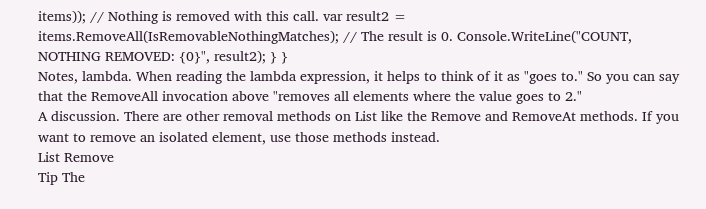items)); // Nothing is removed with this call. var result2 = items.RemoveAll(IsRemovableNothingMatches); // The result is 0. Console.WriteLine("COUNT, NOTHING REMOVED: {0}", result2); } }
Notes, lambda. When reading the lambda expression, it helps to think of it as "goes to." So you can say that the RemoveAll invocation above "removes all elements where the value goes to 2."
A discussion. There are other removal methods on List like the Remove and RemoveAt methods. If you want to remove an isolated element, use those methods instead.
List Remove
Tip The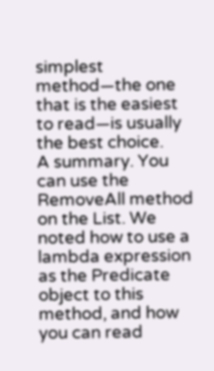simplest method—the one that is the easiest to read—is usually the best choice.
A summary. You can use the RemoveAll method on the List. We noted how to use a lambda expression as the Predicate object to this method, and how you can read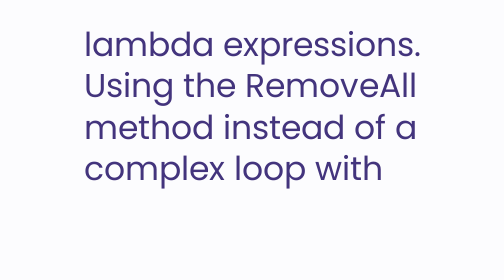lambda expressions.
Using the RemoveAll method instead of a complex loop with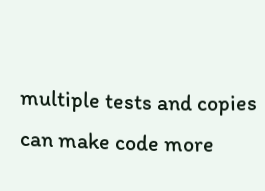multiple tests and copies can make code more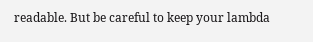readable. But be careful to keep your lambda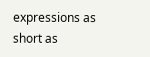expressions as short as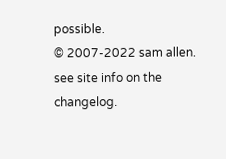possible.
© 2007-2022 sam allen.
see site info on the changelog.